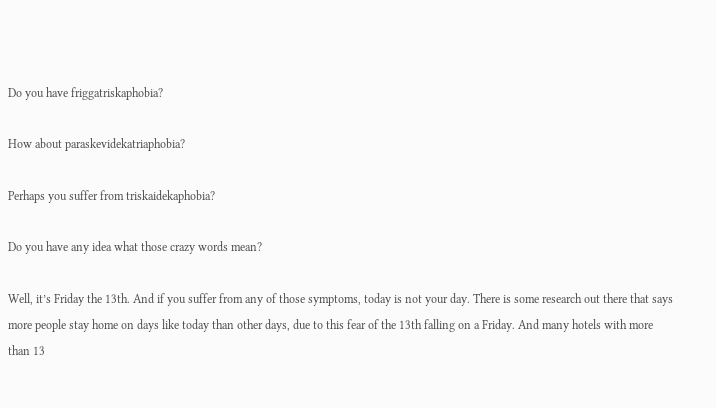Do you have friggatriskaphobia?

How about paraskevidekatriaphobia?

Perhaps you suffer from triskaidekaphobia?

Do you have any idea what those crazy words mean?

Well, it’s Friday the 13th. And if you suffer from any of those symptoms, today is not your day. There is some research out there that says more people stay home on days like today than other days, due to this fear of the 13th falling on a Friday. And many hotels with more than 13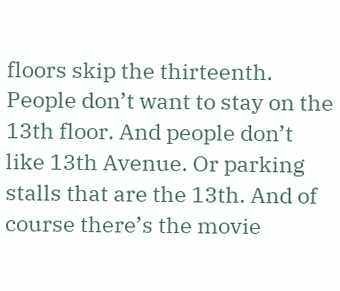floors skip the thirteenth. People don’t want to stay on the 13th floor. And people don’t like 13th Avenue. Or parking stalls that are the 13th. And of course there’s the movie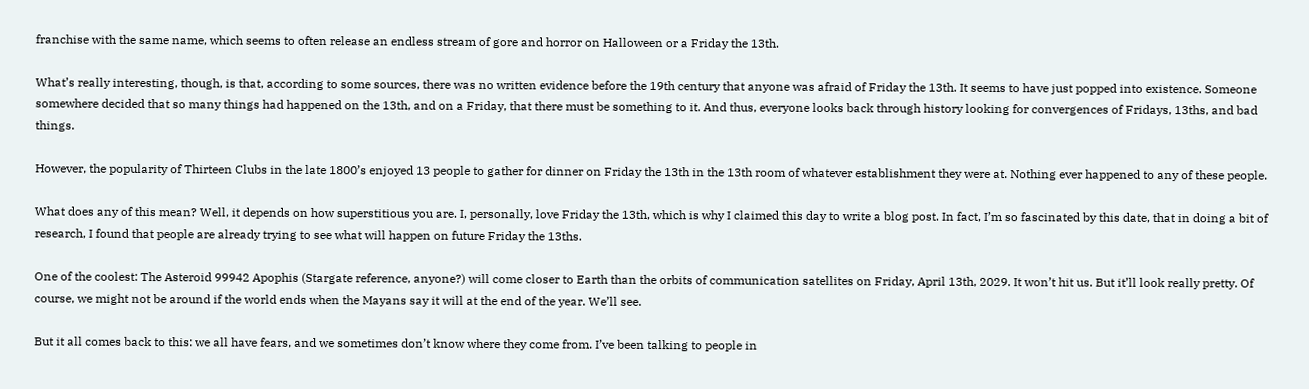franchise with the same name, which seems to often release an endless stream of gore and horror on Halloween or a Friday the 13th.

What’s really interesting, though, is that, according to some sources, there was no written evidence before the 19th century that anyone was afraid of Friday the 13th. It seems to have just popped into existence. Someone somewhere decided that so many things had happened on the 13th, and on a Friday, that there must be something to it. And thus, everyone looks back through history looking for convergences of Fridays, 13ths, and bad things.

However, the popularity of Thirteen Clubs in the late 1800’s enjoyed 13 people to gather for dinner on Friday the 13th in the 13th room of whatever establishment they were at. Nothing ever happened to any of these people.

What does any of this mean? Well, it depends on how superstitious you are. I, personally, love Friday the 13th, which is why I claimed this day to write a blog post. In fact, I’m so fascinated by this date, that in doing a bit of research, I found that people are already trying to see what will happen on future Friday the 13ths.

One of the coolest: The Asteroid 99942 Apophis (Stargate reference, anyone?) will come closer to Earth than the orbits of communication satellites on Friday, April 13th, 2029. It won’t hit us. But it’ll look really pretty. Of course, we might not be around if the world ends when the Mayans say it will at the end of the year. We’ll see.

But it all comes back to this: we all have fears, and we sometimes don’t know where they come from. I’ve been talking to people in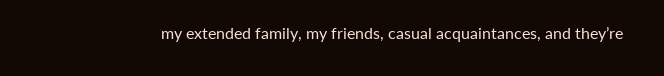my extended family, my friends, casual acquaintances, and they’re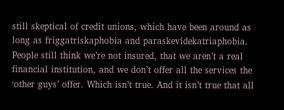still skeptical of credit unions, which have been around as long as friggatriskaphobia and paraskevidekatriaphobia. People still think we’re not insured, that we aren’t a real financial institution, and we don’t offer all the services the ‘other guys’ offer. Which isn’t true. And it isn’t true that all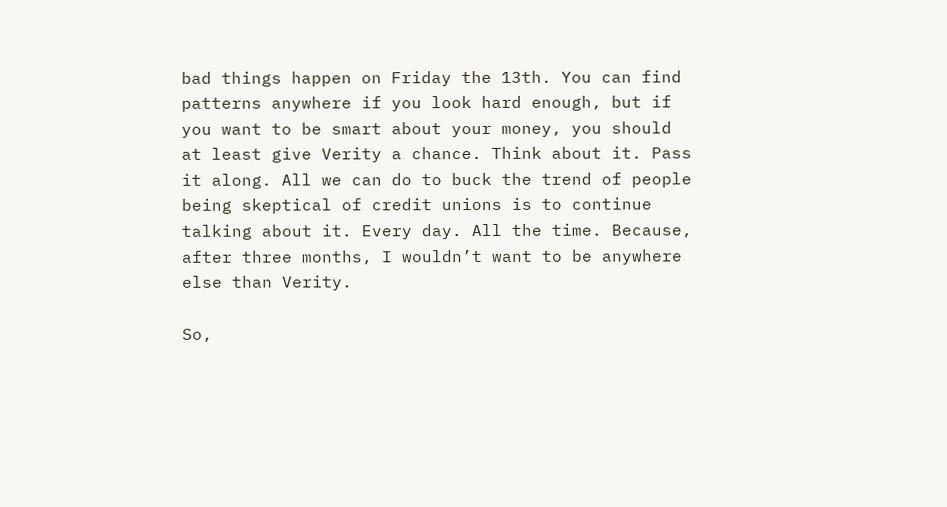bad things happen on Friday the 13th. You can find patterns anywhere if you look hard enough, but if you want to be smart about your money, you should at least give Verity a chance. Think about it. Pass it along. All we can do to buck the trend of people being skeptical of credit unions is to continue talking about it. Every day. All the time. Because, after three months, I wouldn’t want to be anywhere else than Verity.

So,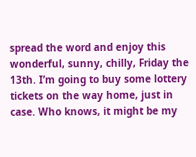spread the word and enjoy this wonderful, sunny, chilly, Friday the 13th. I’m going to buy some lottery tickets on the way home, just in case. Who knows, it might be my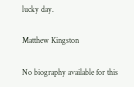lucky day.

Matthew Kingston

No biography available for this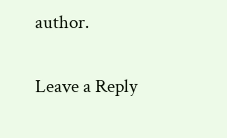author.

Leave a Reply